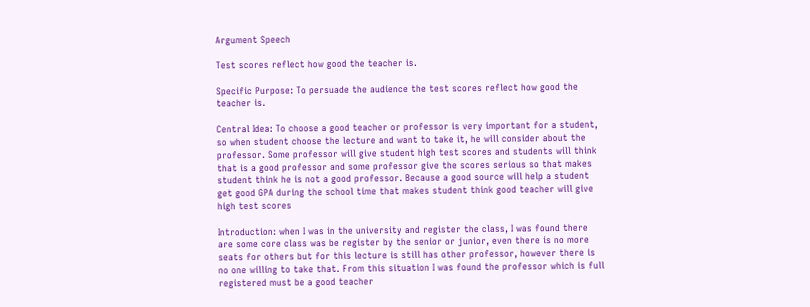Argument Speech

Test scores reflect how good the teacher is.

Specific Purpose: To persuade the audience the test scores reflect how good the teacher is.

Central Idea: To choose a good teacher or professor is very important for a student, so when student choose the lecture and want to take it, he will consider about the professor. Some professor will give student high test scores and students will think that is a good professor and some professor give the scores serious so that makes student think he is not a good professor. Because a good source will help a student get good GPA during the school time that makes student think good teacher will give high test scores

Introduction: when I was in the university and register the class, I was found there are some core class was be register by the senior or junior, even there is no more seats for others but for this lecture is still has other professor, however there is no one willing to take that. From this situation I was found the professor which is full registered must be a good teacher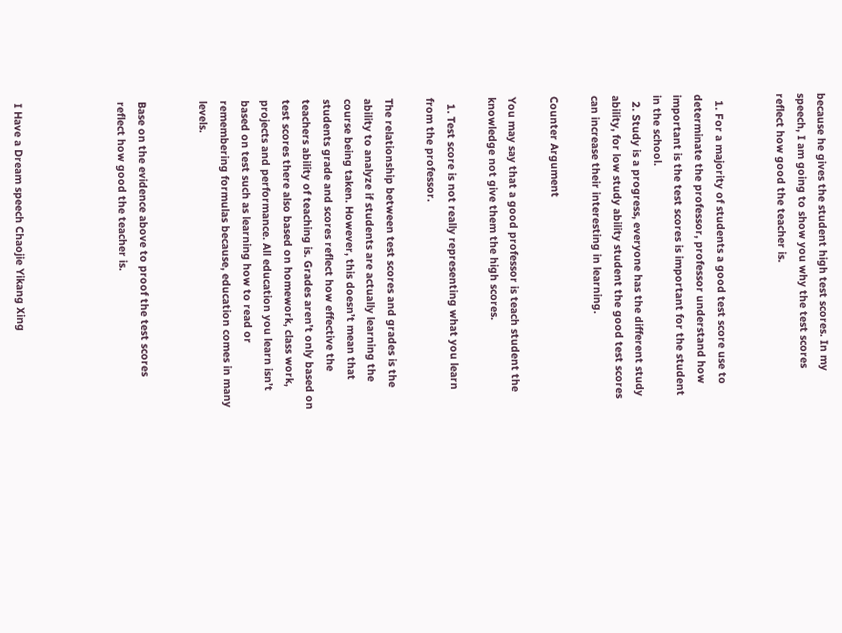because he gives the student high test scores. In my speech, I am going to show you why the test scores reflect how good the teacher is.


  1. For a majority of students a good test score use to determinate the professor, professor understand how important is the test scores is important for the student in the school.
  2. Study is a progress, everyone has the different study ability, for low study ability student the good test scores can increase their interesting in learning.

Counter Argument

You may say that a good professor is teach student the knowledge not give them the high scores.

  1. Test score is not really representing what you learn from the professor.

The relationship between test scores and grades is the ability to analyze if students are actually learning the course being taken. However, this doesn’t mean that students grade and scores reflect how effective the teachers ability of teaching is. Grades aren’t only based on test scores there also based on homework, class work, projects and performance. All education you learn isn’t based on test such as learning how to read or remembering formulas because, education comes in many levels.


Base on the evidence above to proof the test scores reflect how good the teacher is.




I Have a Dream speech Chaojie Yikang Xing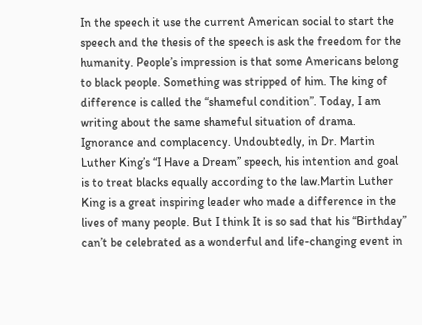In the speech it use the current American social to start the speech and the thesis of the speech is ask the freedom for the humanity. People’s impression is that some Americans belong to black people. Something was stripped of him. The king of difference is called the “shameful condition”. Today, I am writing about the same shameful situation of drama. Ignorance and complacency. Undoubtedly, in Dr. Martin Luther King’s “I Have a Dream” speech, his intention and goal is to treat blacks equally according to the law.Martin Luther King is a great inspiring leader who made a difference in the lives of many people. But I think It is so sad that his “Birthday” can’t be celebrated as a wonderful and life-changing event in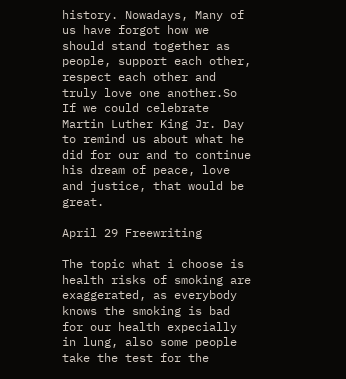history. Nowadays, Many of us have forgot how we should stand together as people, support each other, respect each other and truly love one another.So If we could celebrate Martin Luther King Jr. Day to remind us about what he did for our and to continue his dream of peace, love and justice, that would be great.

April 29 Freewriting

The topic what i choose is health risks of smoking are exaggerated, as everybody knows the smoking is bad for our health expecially in lung, also some people take the test for the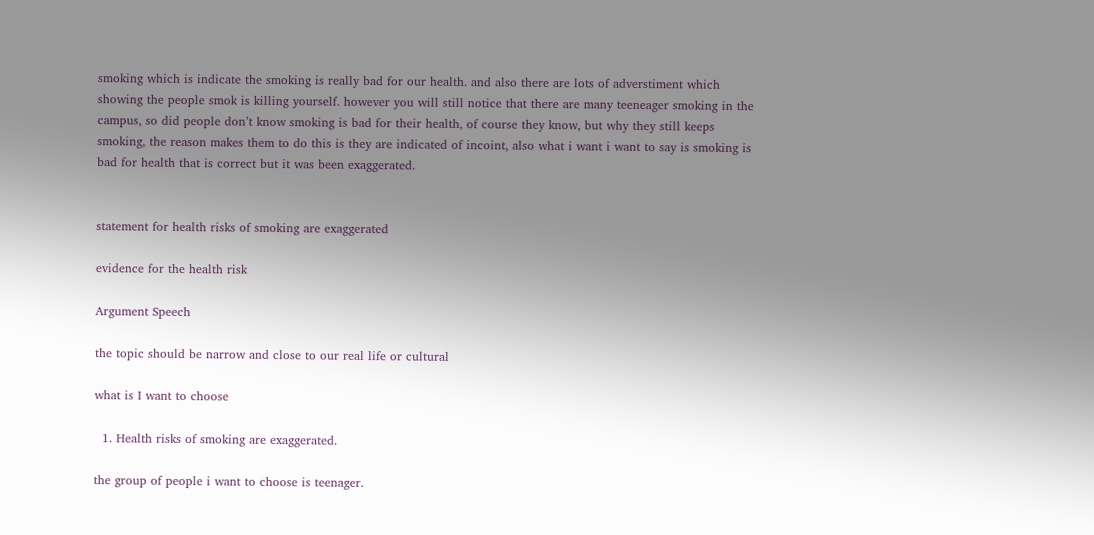smoking which is indicate the smoking is really bad for our health. and also there are lots of adverstiment which showing the people smok is killing yourself. however you will still notice that there are many teeneager smoking in the campus, so did people don’t know smoking is bad for their health, of course they know, but why they still keeps smoking, the reason makes them to do this is they are indicated of incoint, also what i want i want to say is smoking is bad for health that is correct but it was been exaggerated.


statement for health risks of smoking are exaggerated

evidence for the health risk

Argument Speech

the topic should be narrow and close to our real life or cultural

what is I want to choose

  1. Health risks of smoking are exaggerated.

the group of people i want to choose is teenager.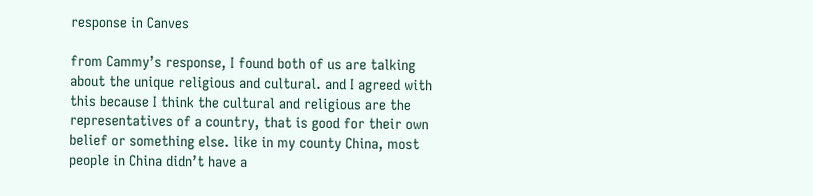response in Canves

from Cammy’s response, I found both of us are talking about the unique religious and cultural. and I agreed with this because I think the cultural and religious are the representatives of a country, that is good for their own belief or something else. like in my county China, most people in China didn’t have a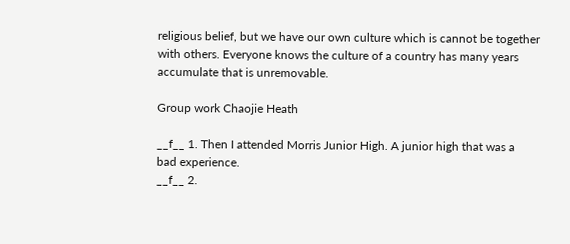religious belief, but we have our own culture which is cannot be together with others. Everyone knows the culture of a country has many years accumulate that is unremovable.

Group work Chaojie Heath

__f__ 1. Then I attended Morris Junior High. A junior high that was a
bad experience.
__f__ 2.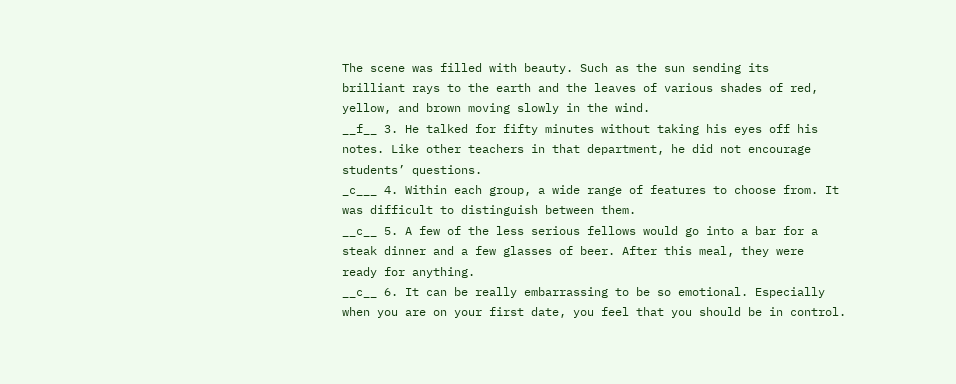The scene was filled with beauty. Such as the sun sending its
brilliant rays to the earth and the leaves of various shades of red,
yellow, and brown moving slowly in the wind.
__f__ 3. He talked for fifty minutes without taking his eyes off his
notes. Like other teachers in that department, he did not encourage
students’ questions.
_c___ 4. Within each group, a wide range of features to choose from. It
was difficult to distinguish between them.
__c__ 5. A few of the less serious fellows would go into a bar for a
steak dinner and a few glasses of beer. After this meal, they were
ready for anything.
__c__ 6. It can be really embarrassing to be so emotional. Especially
when you are on your first date, you feel that you should be in control.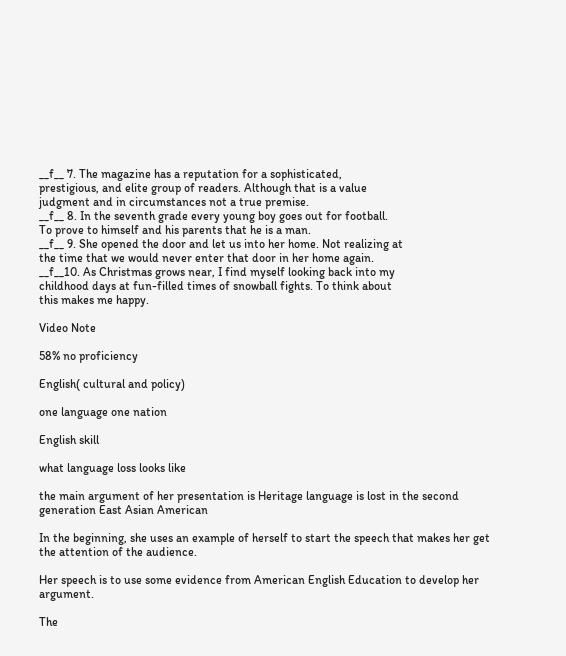__f__ 7. The magazine has a reputation for a sophisticated,
prestigious, and elite group of readers. Although that is a value
judgment and in circumstances not a true premise.
__f__ 8. In the seventh grade every young boy goes out for football.
To prove to himself and his parents that he is a man.
__f__ 9. She opened the door and let us into her home. Not realizing at
the time that we would never enter that door in her home again.
__f__10. As Christmas grows near, I find myself looking back into my
childhood days at fun-filled times of snowball fights. To think about
this makes me happy.

Video Note

58% no proficiency

English( cultural and policy)

one language one nation

English skill

what language loss looks like

the main argument of her presentation is Heritage language is lost in the second generation East Asian American

In the beginning, she uses an example of herself to start the speech that makes her get the attention of the audience.

Her speech is to use some evidence from American English Education to develop her argument.

The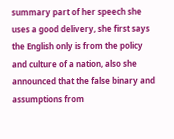summary part of her speech she uses a good delivery, she first says the English only is from the policy and culture of a nation, also she announced that the false binary and assumptions from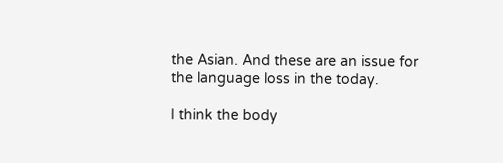the Asian. And these are an issue for the language loss in the today.

I think the body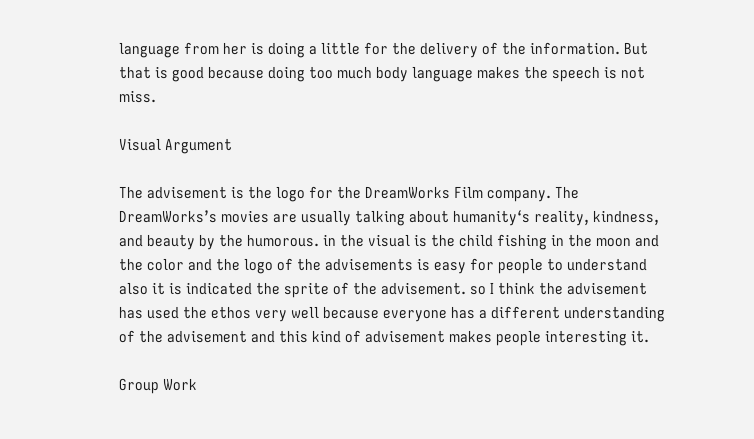language from her is doing a little for the delivery of the information. But that is good because doing too much body language makes the speech is not miss.

Visual Argument

The advisement is the logo for the DreamWorks Film company. The DreamWorks’s movies are usually talking about humanity‘s reality, kindness, and beauty by the humorous. in the visual is the child fishing in the moon and the color and the logo of the advisements is easy for people to understand also it is indicated the sprite of the advisement. so I think the advisement has used the ethos very well because everyone has a different understanding of the advisement and this kind of advisement makes people interesting it.

Group Work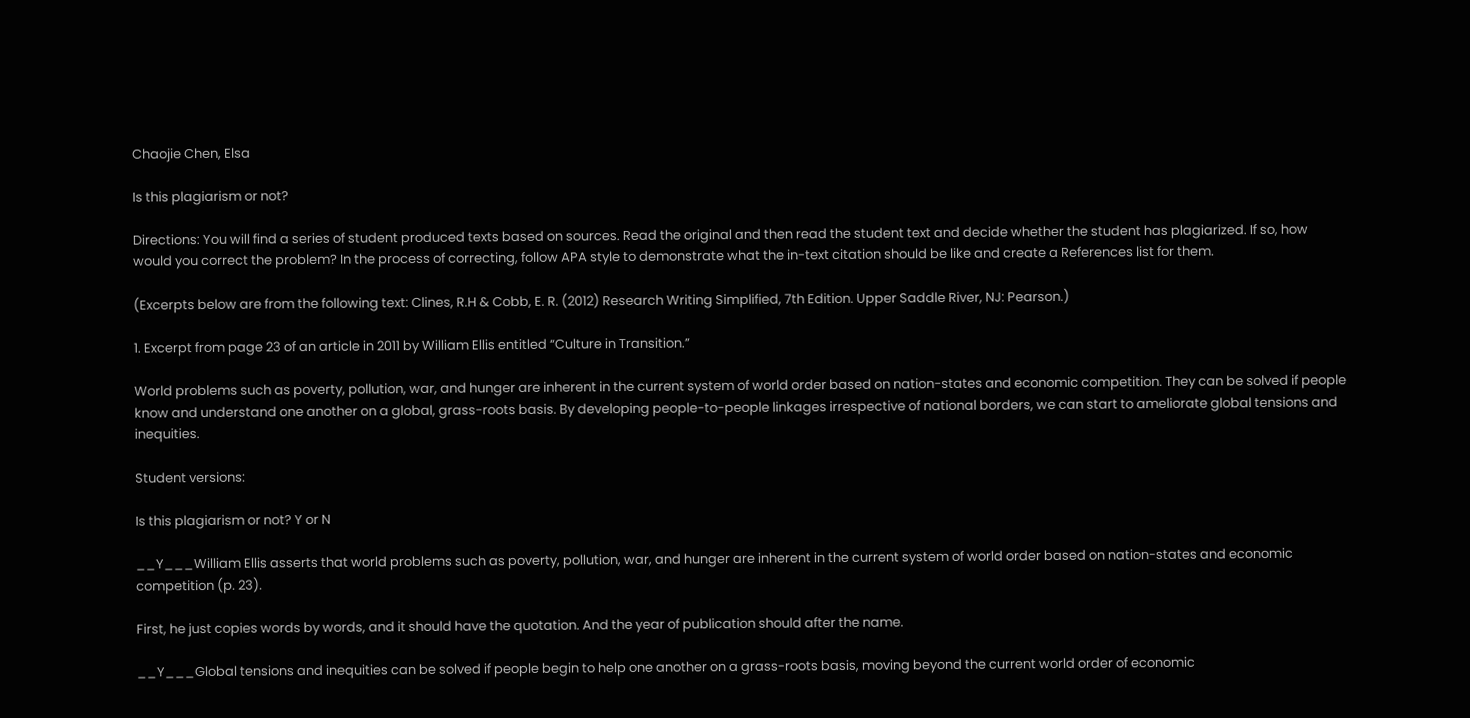Chaojie Chen, Elsa

Is this plagiarism or not?

Directions: You will find a series of student produced texts based on sources. Read the original and then read the student text and decide whether the student has plagiarized. If so, how would you correct the problem? In the process of correcting, follow APA style to demonstrate what the in-text citation should be like and create a References list for them.

(Excerpts below are from the following text: Clines, R.H & Cobb, E. R. (2012) Research Writing Simplified, 7th Edition. Upper Saddle River, NJ: Pearson.)

1. Excerpt from page 23 of an article in 2011 by William Ellis entitled “Culture in Transition.”

World problems such as poverty, pollution, war, and hunger are inherent in the current system of world order based on nation-states and economic competition. They can be solved if people know and understand one another on a global, grass-roots basis. By developing people-to-people linkages irrespective of national borders, we can start to ameliorate global tensions and inequities.

Student versions:

Is this plagiarism or not? Y or N

__Y___William Ellis asserts that world problems such as poverty, pollution, war, and hunger are inherent in the current system of world order based on nation-states and economic competition (p. 23).

First, he just copies words by words, and it should have the quotation. And the year of publication should after the name.

__Y___Global tensions and inequities can be solved if people begin to help one another on a grass-roots basis, moving beyond the current world order of economic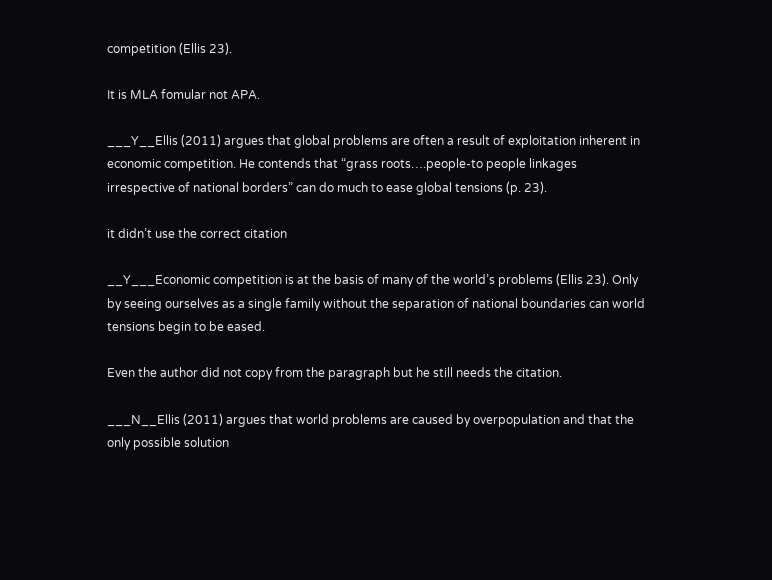competition (Ellis 23).

It is MLA fomular not APA.

___Y__Ellis (2011) argues that global problems are often a result of exploitation inherent in economic competition. He contends that “grass roots….people-to people linkages irrespective of national borders” can do much to ease global tensions (p. 23).

it didn’t use the correct citation

__Y___Economic competition is at the basis of many of the world’s problems (Ellis 23). Only by seeing ourselves as a single family without the separation of national boundaries can world tensions begin to be eased.

Even the author did not copy from the paragraph but he still needs the citation.

___N__Ellis (2011) argues that world problems are caused by overpopulation and that the only possible solution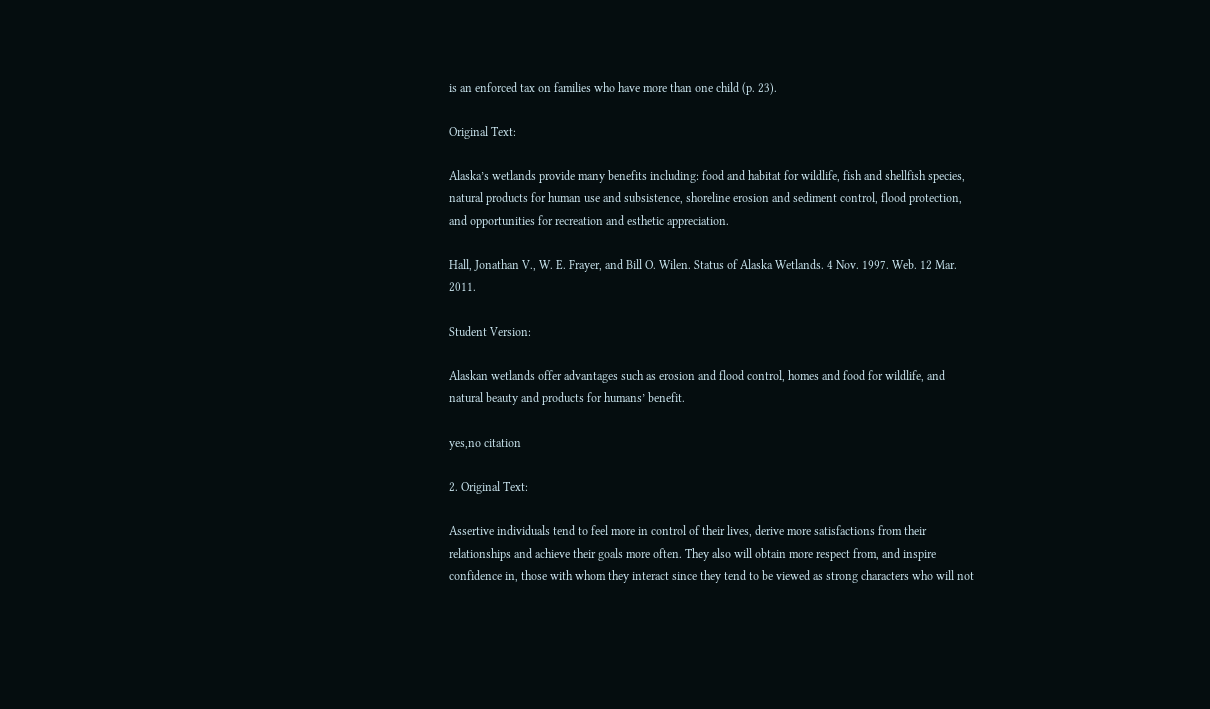is an enforced tax on families who have more than one child (p. 23).

Original Text:

Alaska’s wetlands provide many benefits including: food and habitat for wildlife, fish and shellfish species, natural products for human use and subsistence, shoreline erosion and sediment control, flood protection, and opportunities for recreation and esthetic appreciation.

Hall, Jonathan V., W. E. Frayer, and Bill O. Wilen. Status of Alaska Wetlands. 4 Nov. 1997. Web. 12 Mar. 2011.

Student Version:

Alaskan wetlands offer advantages such as erosion and flood control, homes and food for wildlife, and natural beauty and products for humans’ benefit.

yes,no citation

2. Original Text:

Assertive individuals tend to feel more in control of their lives, derive more satisfactions from their relationships and achieve their goals more often. They also will obtain more respect from, and inspire confidence in, those with whom they interact since they tend to be viewed as strong characters who will not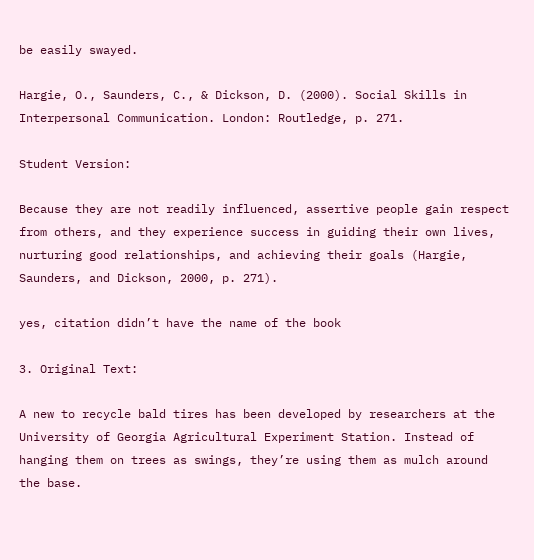be easily swayed.

Hargie, O., Saunders, C., & Dickson, D. (2000). Social Skills in Interpersonal Communication. London: Routledge, p. 271.

Student Version:

Because they are not readily influenced, assertive people gain respect from others, and they experience success in guiding their own lives, nurturing good relationships, and achieving their goals (Hargie, Saunders, and Dickson, 2000, p. 271).

yes, citation didn’t have the name of the book

3. Original Text:

A new to recycle bald tires has been developed by researchers at the University of Georgia Agricultural Experiment Station. Instead of hanging them on trees as swings, they’re using them as mulch around the base.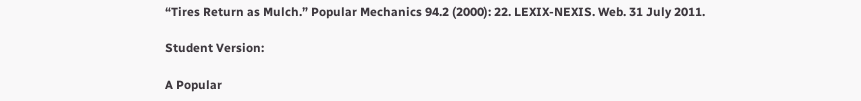“Tires Return as Mulch.” Popular Mechanics 94.2 (2000): 22. LEXIX-NEXIS. Web. 31 July 2011.

Student Version:

A Popular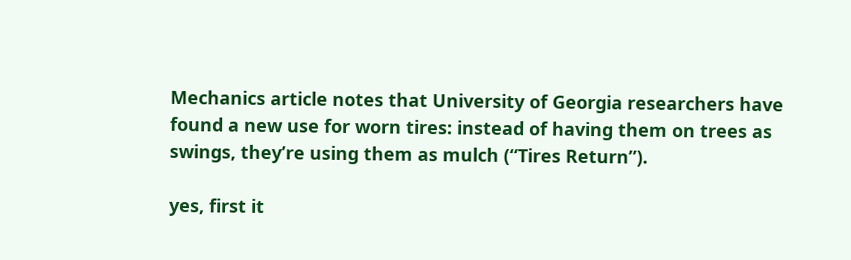Mechanics article notes that University of Georgia researchers have found a new use for worn tires: instead of having them on trees as swings, they’re using them as mulch (“Tires Return”).

yes, first it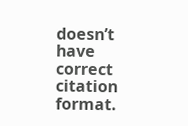doesn’t have correct citation format.